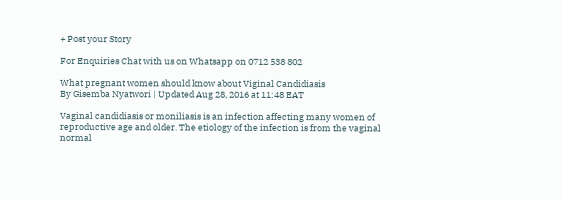+ Post your Story

For Enquiries Chat with us on Whatsapp on 0712 538 802

What pregnant women should know about Viginal Candidiasis
By Gisemba Nyatwori | Updated Aug 28, 2016 at 11:48 EAT

Vaginal candidiasis or moniliasis is an infection affecting many women of reproductive age and older. The etiology of the infection is from the vaginal normal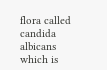flora called candida albicans which is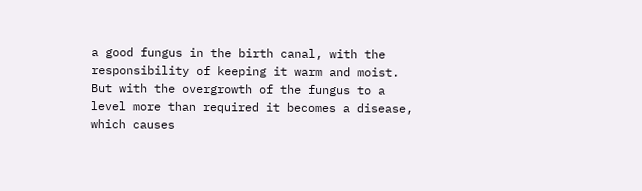a good fungus in the birth canal, with the responsibility of keeping it warm and moist. But with the overgrowth of the fungus to a level more than required it becomes a disease, which causes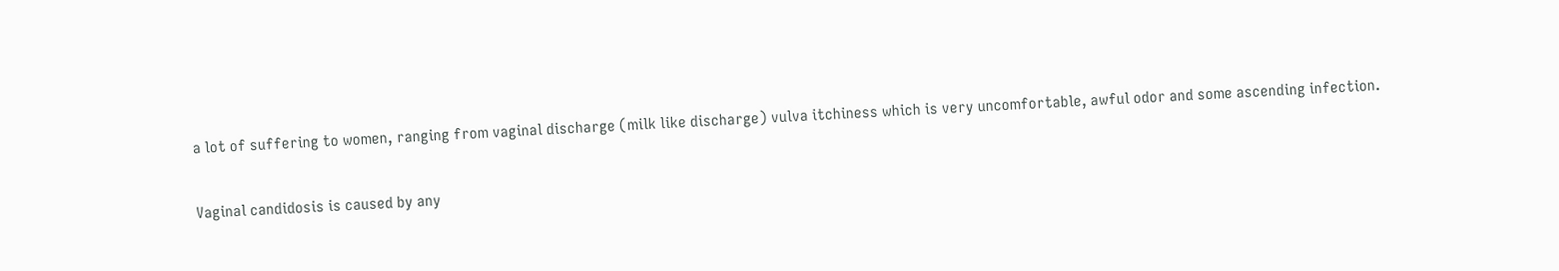a lot of suffering to women, ranging from vaginal discharge (milk like discharge) vulva itchiness which is very uncomfortable, awful odor and some ascending infection.

Vaginal candidosis is caused by any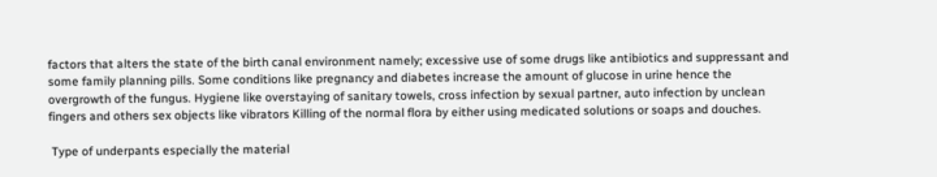factors that alters the state of the birth canal environment namely; excessive use of some drugs like antibiotics and suppressant and some family planning pills. Some conditions like pregnancy and diabetes increase the amount of glucose in urine hence the overgrowth of the fungus. Hygiene like overstaying of sanitary towels, cross infection by sexual partner, auto infection by unclean fingers and others sex objects like vibrators Killing of the normal flora by either using medicated solutions or soaps and douches.

 Type of underpants especially the material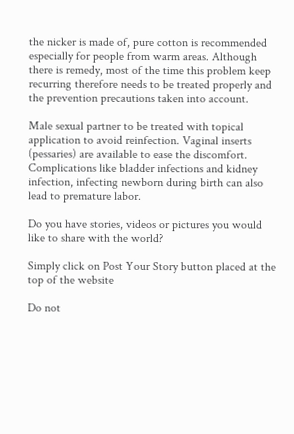the nicker is made of, pure cotton is recommended especially for people from warm areas. Although there is remedy, most of the time this problem keep recurring therefore needs to be treated properly and the prevention precautions taken into account.

Male sexual partner to be treated with topical application to avoid reinfection. Vaginal inserts (pessaries) are available to ease the discomfort. Complications like bladder infections and kidney infection, infecting newborn during birth can also lead to premature labor.

Do you have stories, videos or pictures you would like to share with the world?

Simply click on Post Your Story button placed at the top of the website

Do not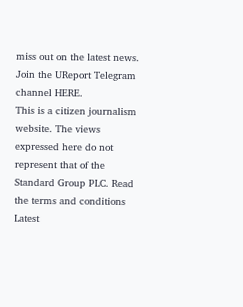miss out on the latest news. Join the UReport Telegram channel HERE.
This is a citizen journalism website. The views expressed here do not represent that of the Standard Group PLC. Read the terms and conditions
Latest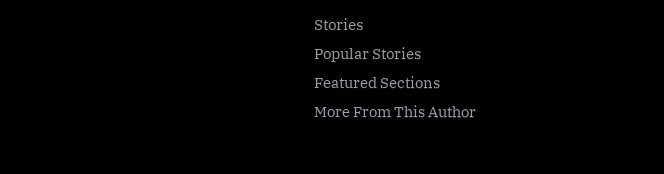Stories
Popular Stories
Featured Sections
More From This Author